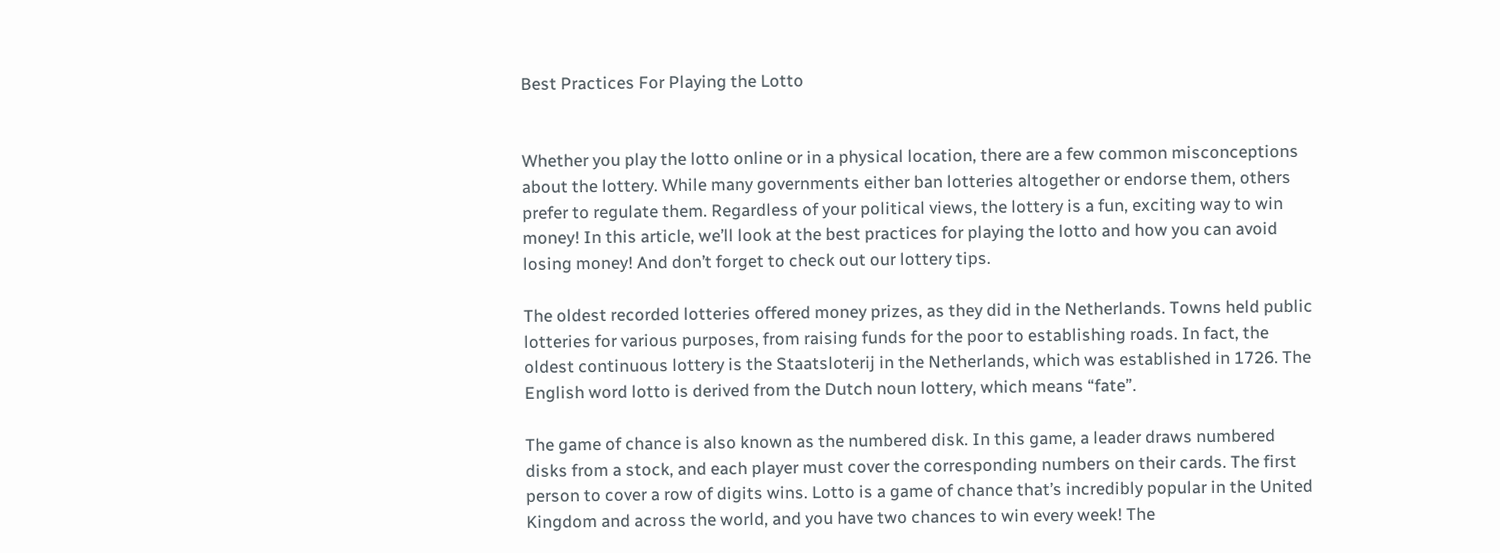Best Practices For Playing the Lotto


Whether you play the lotto online or in a physical location, there are a few common misconceptions about the lottery. While many governments either ban lotteries altogether or endorse them, others prefer to regulate them. Regardless of your political views, the lottery is a fun, exciting way to win money! In this article, we’ll look at the best practices for playing the lotto and how you can avoid losing money! And don’t forget to check out our lottery tips.

The oldest recorded lotteries offered money prizes, as they did in the Netherlands. Towns held public lotteries for various purposes, from raising funds for the poor to establishing roads. In fact, the oldest continuous lottery is the Staatsloterij in the Netherlands, which was established in 1726. The English word lotto is derived from the Dutch noun lottery, which means “fate”.

The game of chance is also known as the numbered disk. In this game, a leader draws numbered disks from a stock, and each player must cover the corresponding numbers on their cards. The first person to cover a row of digits wins. Lotto is a game of chance that’s incredibly popular in the United Kingdom and across the world, and you have two chances to win every week! The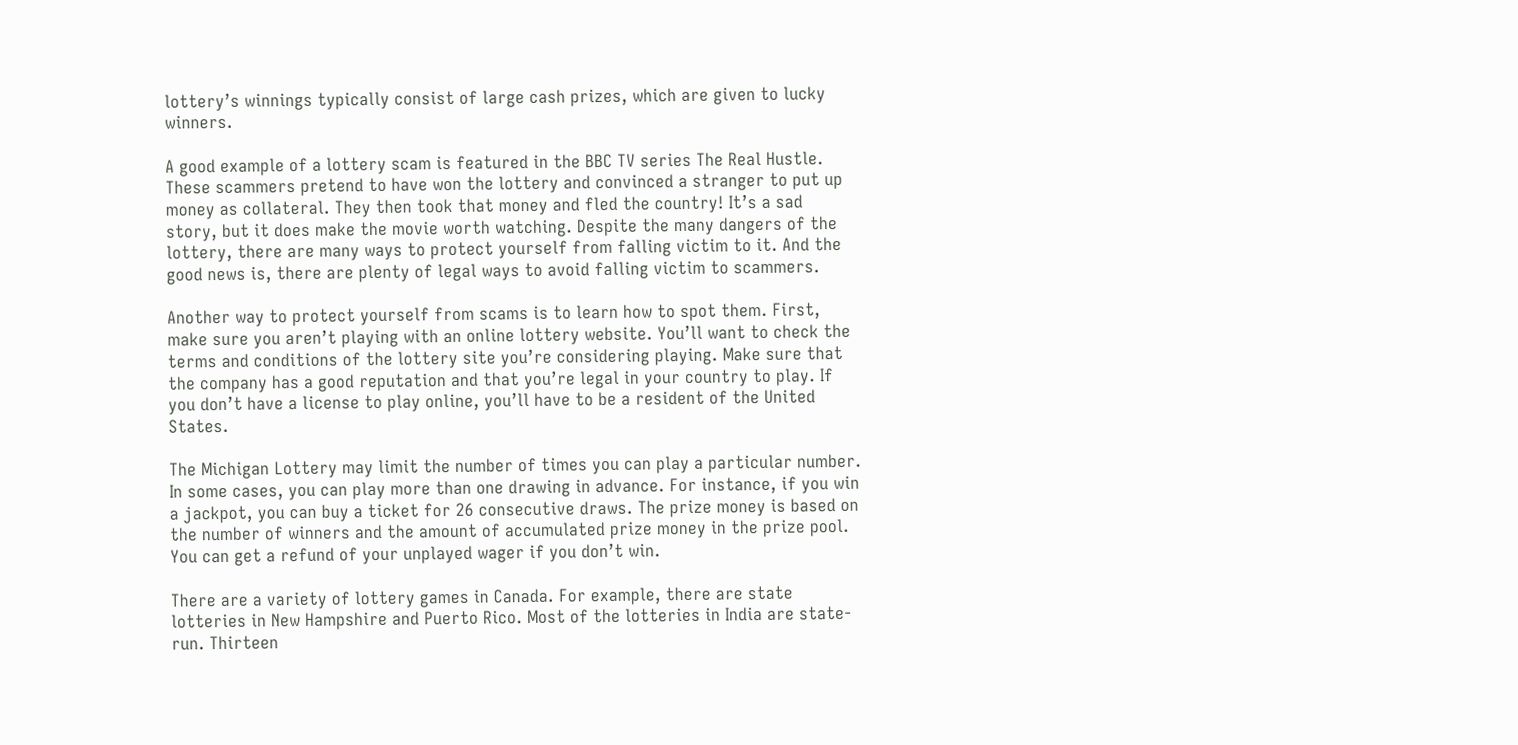lottery’s winnings typically consist of large cash prizes, which are given to lucky winners.

A good example of a lottery scam is featured in the BBC TV series The Real Hustle. These scammers pretend to have won the lottery and convinced a stranger to put up money as collateral. They then took that money and fled the country! It’s a sad story, but it does make the movie worth watching. Despite the many dangers of the lottery, there are many ways to protect yourself from falling victim to it. And the good news is, there are plenty of legal ways to avoid falling victim to scammers.

Another way to protect yourself from scams is to learn how to spot them. First, make sure you aren’t playing with an online lottery website. You’ll want to check the terms and conditions of the lottery site you’re considering playing. Make sure that the company has a good reputation and that you’re legal in your country to play. If you don’t have a license to play online, you’ll have to be a resident of the United States.

The Michigan Lottery may limit the number of times you can play a particular number. In some cases, you can play more than one drawing in advance. For instance, if you win a jackpot, you can buy a ticket for 26 consecutive draws. The prize money is based on the number of winners and the amount of accumulated prize money in the prize pool. You can get a refund of your unplayed wager if you don’t win.

There are a variety of lottery games in Canada. For example, there are state lotteries in New Hampshire and Puerto Rico. Most of the lotteries in India are state-run. Thirteen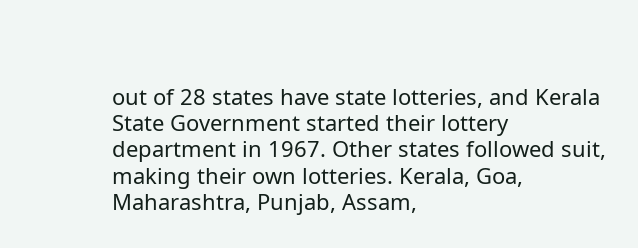out of 28 states have state lotteries, and Kerala State Government started their lottery department in 1967. Other states followed suit, making their own lotteries. Kerala, Goa, Maharashtra, Punjab, Assam,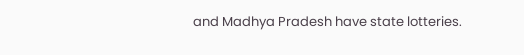and Madhya Pradesh have state lotteries.